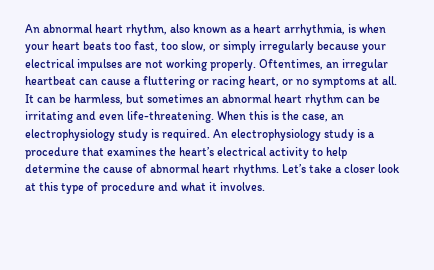An abnormal heart rhythm, also known as a heart arrhythmia, is when your heart beats too fast, too slow, or simply irregularly because your electrical impulses are not working properly. Oftentimes, an irregular heartbeat can cause a fluttering or racing heart, or no symptoms at all. It can be harmless, but sometimes an abnormal heart rhythm can be irritating and even life-threatening. When this is the case, an electrophysiology study is required. An electrophysiology study is a procedure that examines the heart’s electrical activity to help determine the cause of abnormal heart rhythms. Let’s take a closer look at this type of procedure and what it involves.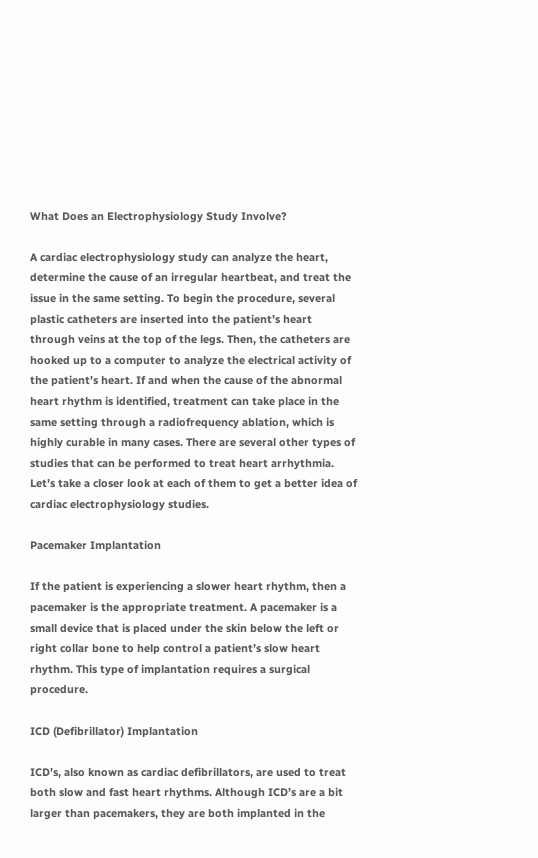What Does an Electrophysiology Study Involve?

A cardiac electrophysiology study can analyze the heart, determine the cause of an irregular heartbeat, and treat the issue in the same setting. To begin the procedure, several plastic catheters are inserted into the patient’s heart through veins at the top of the legs. Then, the catheters are hooked up to a computer to analyze the electrical activity of the patient’s heart. If and when the cause of the abnormal heart rhythm is identified, treatment can take place in the same setting through a radiofrequency ablation, which is highly curable in many cases. There are several other types of studies that can be performed to treat heart arrhythmia. Let’s take a closer look at each of them to get a better idea of cardiac electrophysiology studies.

Pacemaker Implantation

If the patient is experiencing a slower heart rhythm, then a pacemaker is the appropriate treatment. A pacemaker is a small device that is placed under the skin below the left or right collar bone to help control a patient’s slow heart rhythm. This type of implantation requires a surgical procedure.

ICD (Defibrillator) Implantation

ICD’s, also known as cardiac defibrillators, are used to treat both slow and fast heart rhythms. Although ICD’s are a bit larger than pacemakers, they are both implanted in the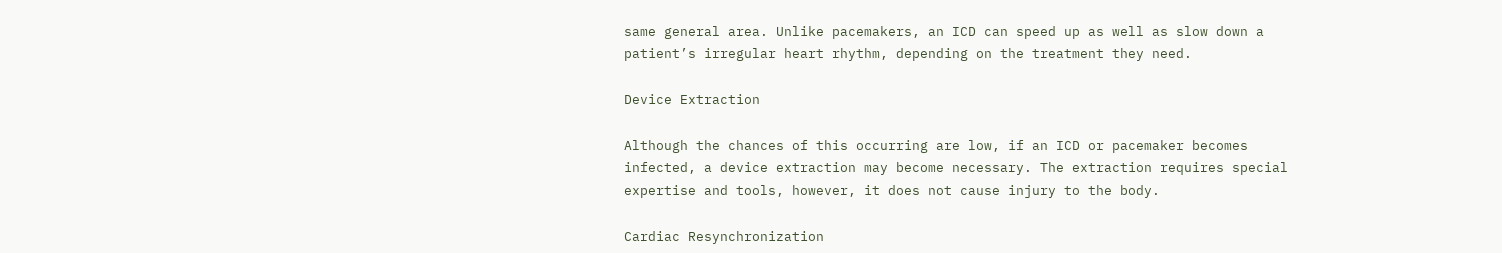same general area. Unlike pacemakers, an ICD can speed up as well as slow down a patient’s irregular heart rhythm, depending on the treatment they need.

Device Extraction

Although the chances of this occurring are low, if an ICD or pacemaker becomes infected, a device extraction may become necessary. The extraction requires special expertise and tools, however, it does not cause injury to the body.

Cardiac Resynchronization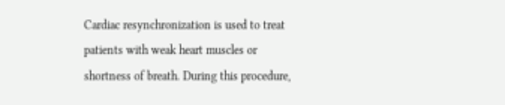Cardiac resynchronization is used to treat patients with weak heart muscles or shortness of breath. During this procedure,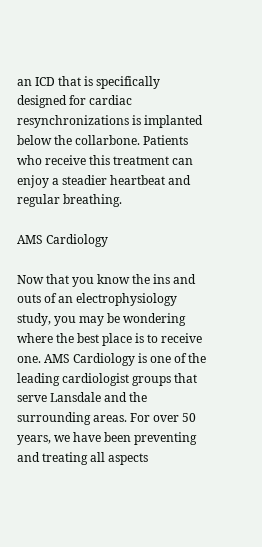an ICD that is specifically designed for cardiac resynchronizations is implanted below the collarbone. Patients who receive this treatment can enjoy a steadier heartbeat and regular breathing.

AMS Cardiology

Now that you know the ins and outs of an electrophysiology study, you may be wondering where the best place is to receive one. AMS Cardiology is one of the leading cardiologist groups that serve Lansdale and the surrounding areas. For over 50 years, we have been preventing and treating all aspects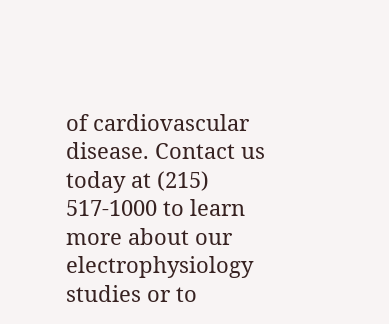of cardiovascular disease. Contact us today at (215) 517-1000 to learn more about our electrophysiology studies or to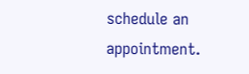schedule an appointment.